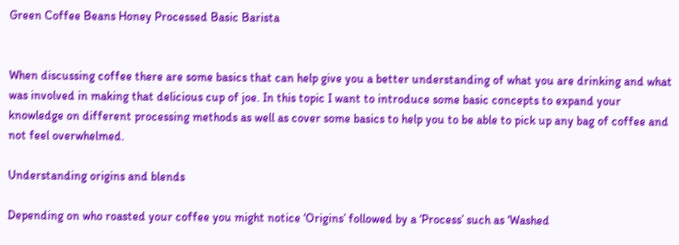Green Coffee Beans Honey Processed Basic Barista


When discussing coffee there are some basics that can help give you a better understanding of what you are drinking and what was involved in making that delicious cup of joe. In this topic I want to introduce some basic concepts to expand your knowledge on different processing methods as well as cover some basics to help you to be able to pick up any bag of coffee and not feel overwhelmed.

Understanding origins and blends

Depending on who roasted your coffee you might notice ‘Origins’ followed by a ‘Process’ such as ‘Washed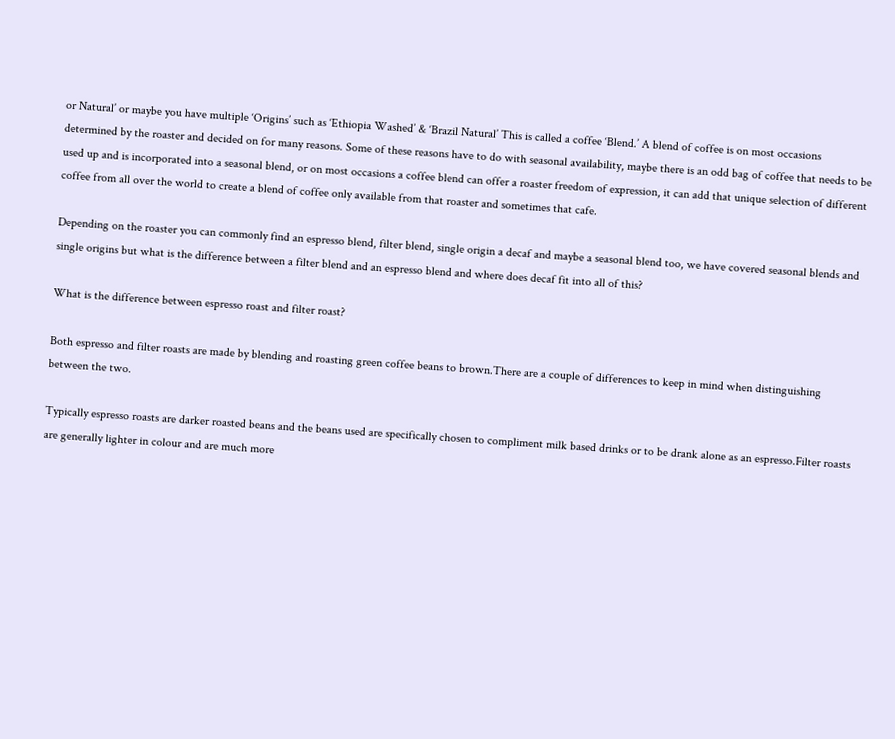or Natural’ or maybe you have multiple ‘Origins’ such as ‘Ethiopia Washed’ & ‘Brazil Natural’ This is called a coffee ‘Blend.’ A blend of coffee is on most occasions determined by the roaster and decided on for many reasons. Some of these reasons have to do with seasonal availability, maybe there is an odd bag of coffee that needs to be used up and is incorporated into a seasonal blend, or on most occasions a coffee blend can offer a roaster freedom of expression, it can add that unique selection of different coffee from all over the world to create a blend of coffee only available from that roaster and sometimes that cafe.

Depending on the roaster you can commonly find an espresso blend, filter blend, single origin a decaf and maybe a seasonal blend too, we have covered seasonal blends and single origins but what is the difference between a filter blend and an espresso blend and where does decaf fit into all of this?

What is the difference between espresso roast and filter roast?

Both espresso and filter roasts are made by blending and roasting green coffee beans to brown.There are a couple of differences to keep in mind when distinguishing between the two.

Typically espresso roasts are darker roasted beans and the beans used are specifically chosen to compliment milk based drinks or to be drank alone as an espresso.Filter roasts are generally lighter in colour and are much more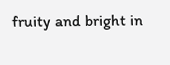fruity and bright in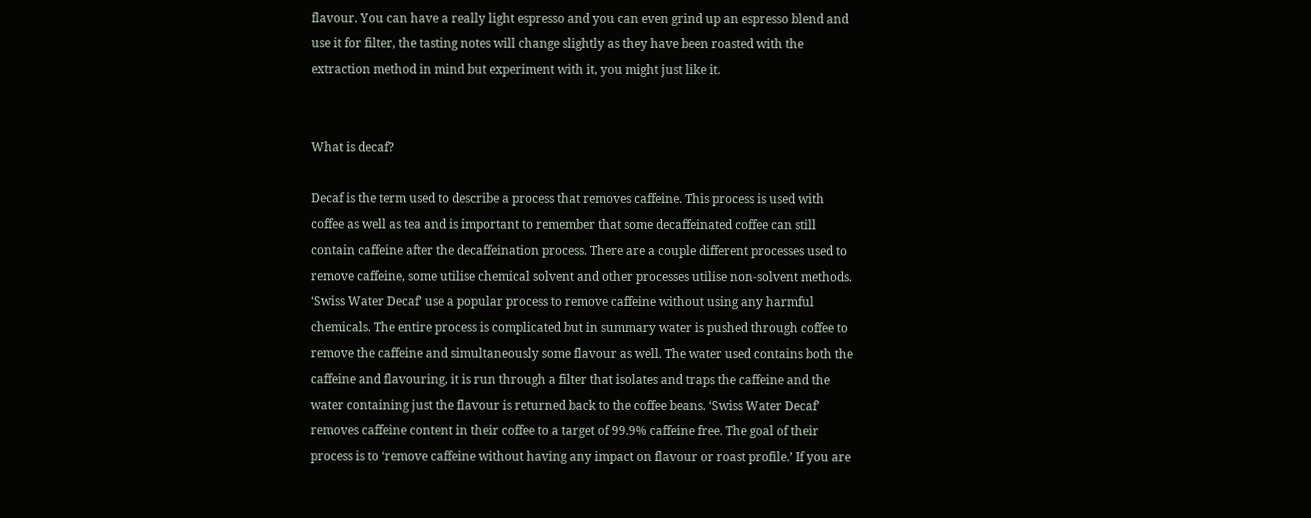flavour. You can have a really light espresso and you can even grind up an espresso blend and use it for filter, the tasting notes will change slightly as they have been roasted with the extraction method in mind but experiment with it, you might just like it.


What is decaf?

Decaf is the term used to describe a process that removes caffeine. This process is used with coffee as well as tea and is important to remember that some decaffeinated coffee can still contain caffeine after the decaffeination process. There are a couple different processes used to remove caffeine, some utilise chemical solvent and other processes utilise non-solvent methods. ‘Swiss Water Decaf’ use a popular process to remove caffeine without using any harmful chemicals. The entire process is complicated but in summary water is pushed through coffee to remove the caffeine and simultaneously some flavour as well. The water used contains both the caffeine and flavouring, it is run through a filter that isolates and traps the caffeine and the water containing just the flavour is returned back to the coffee beans. ‘Swiss Water Decaf’ removes caffeine content in their coffee to a target of 99.9% caffeine free. The goal of their process is to ‘remove caffeine without having any impact on flavour or roast profile.’ If you are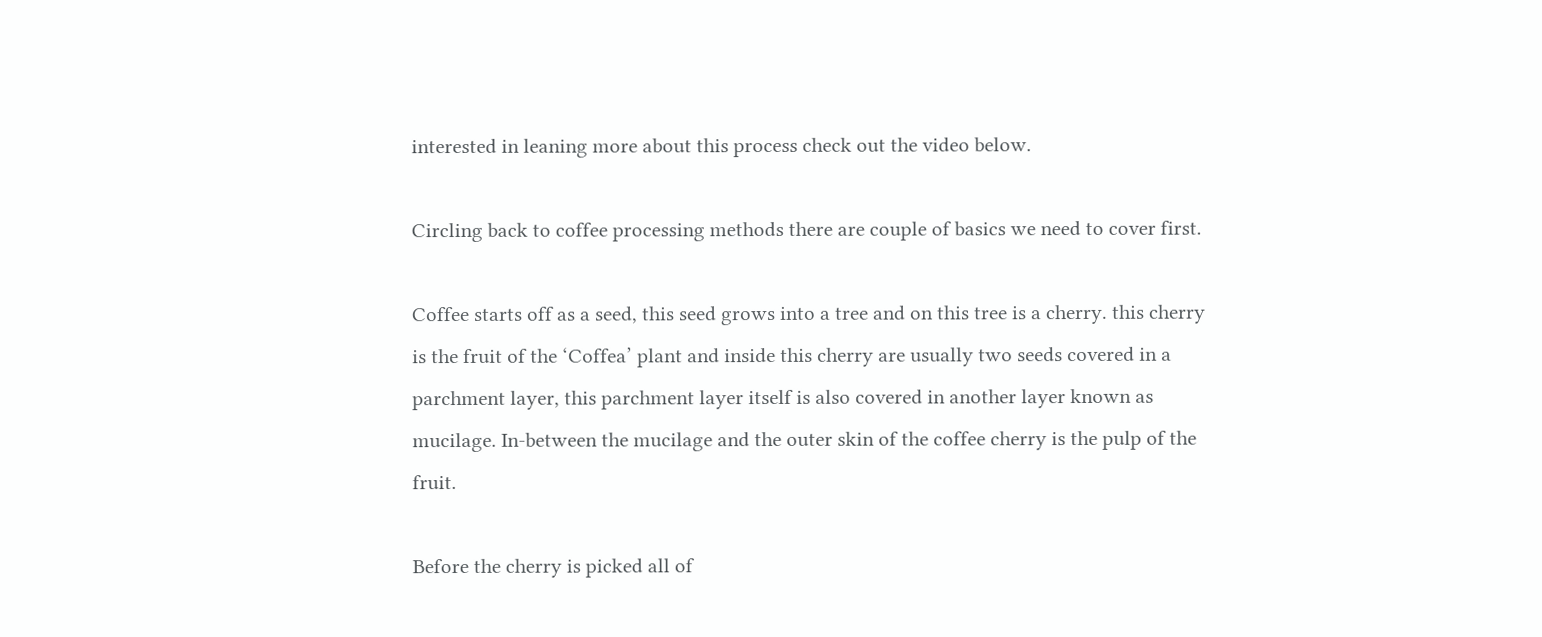interested in leaning more about this process check out the video below.

Circling back to coffee processing methods there are couple of basics we need to cover first.

Coffee starts off as a seed, this seed grows into a tree and on this tree is a cherry. this cherry is the fruit of the ‘Coffea’ plant and inside this cherry are usually two seeds covered in a parchment layer, this parchment layer itself is also covered in another layer known as mucilage. In-between the mucilage and the outer skin of the coffee cherry is the pulp of the fruit.

Before the cherry is picked all of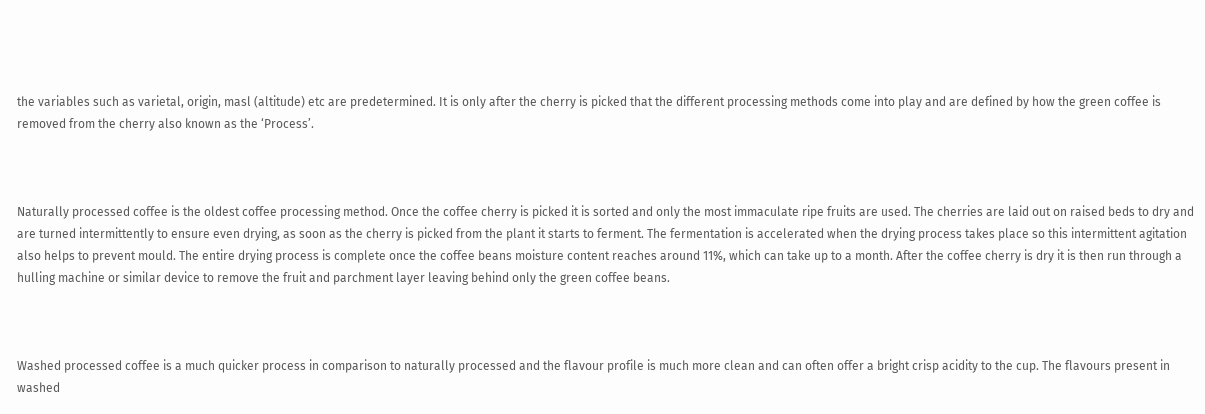the variables such as varietal, origin, masl (altitude) etc are predetermined. It is only after the cherry is picked that the different processing methods come into play and are defined by how the green coffee is removed from the cherry also known as the ‘Process’.



Naturally processed coffee is the oldest coffee processing method. Once the coffee cherry is picked it is sorted and only the most immaculate ripe fruits are used. The cherries are laid out on raised beds to dry and are turned intermittently to ensure even drying, as soon as the cherry is picked from the plant it starts to ferment. The fermentation is accelerated when the drying process takes place so this intermittent agitation also helps to prevent mould. The entire drying process is complete once the coffee beans moisture content reaches around 11%, which can take up to a month. After the coffee cherry is dry it is then run through a hulling machine or similar device to remove the fruit and parchment layer leaving behind only the green coffee beans.



Washed processed coffee is a much quicker process in comparison to naturally processed and the flavour profile is much more clean and can often offer a bright crisp acidity to the cup. The flavours present in washed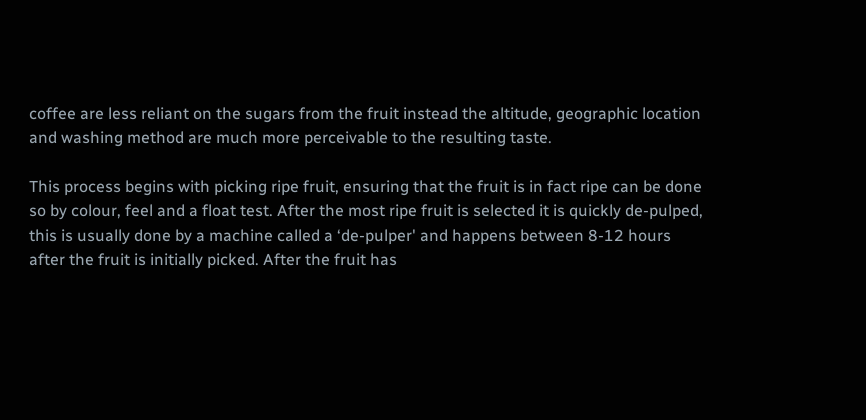coffee are less reliant on the sugars from the fruit instead the altitude, geographic location and washing method are much more perceivable to the resulting taste.

This process begins with picking ripe fruit, ensuring that the fruit is in fact ripe can be done so by colour, feel and a float test. After the most ripe fruit is selected it is quickly de-pulped, this is usually done by a machine called a ‘de-pulper' and happens between 8-12 hours after the fruit is initially picked. After the fruit has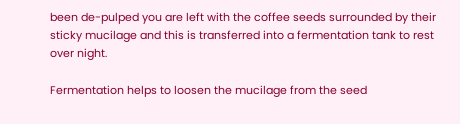been de-pulped you are left with the coffee seeds surrounded by their sticky mucilage and this is transferred into a fermentation tank to rest over night.

Fermentation helps to loosen the mucilage from the seed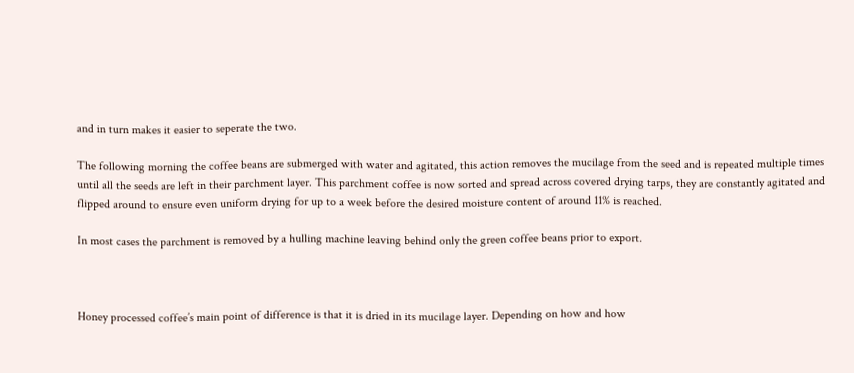and in turn makes it easier to seperate the two.

The following morning the coffee beans are submerged with water and agitated, this action removes the mucilage from the seed and is repeated multiple times until all the seeds are left in their parchment layer. This parchment coffee is now sorted and spread across covered drying tarps, they are constantly agitated and flipped around to ensure even uniform drying for up to a week before the desired moisture content of around 11% is reached.

In most cases the parchment is removed by a hulling machine leaving behind only the green coffee beans prior to export.



Honey processed coffee’s main point of difference is that it is dried in its mucilage layer. Depending on how and how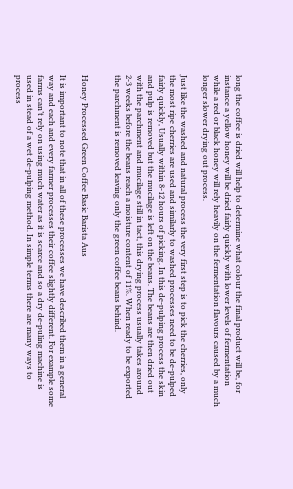long the coffee is dried will help to determine what colour the final product will be, for instance a yellow honey will be dried fairly quickly with lower levels of fermentation while a red or black honey will rely heavily on the fermentation flavours caused by a much longer slower drying out process.

Just like the washed and natural process the very first step is to pick the cherries, only the most ripe cherries are used and similarly to washed processes need to be de-pulped fairly quickly, Usually within 8-12 hours of picking. In this de-pulping process the skin and pulp is removed but the mucilage is left on the beans. The beans are then dried out with the parchment and mucilage still in tact, this drying process usually takes around 2-3 weeks before the beans reach a moisture content of 11%. When ready to be exported the parchment is removed leaving only the green coffee beans behind.


Honey Processed Green Coffee Basic Barista Aus

It is important to note that in all of these processes we have described them in a general way and each and every farmer processes their coffee slightly different. For example some farms can’t rely on using much water as it is scarce and so a dry de-puling machine is used in stead of a wet de-pulping method. In simple terms there are many ways to process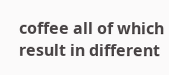coffee all of which result in different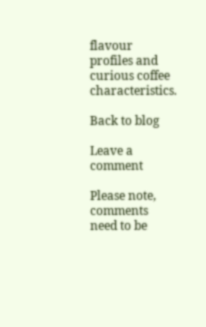flavour profiles and curious coffee characteristics.

Back to blog

Leave a comment

Please note, comments need to be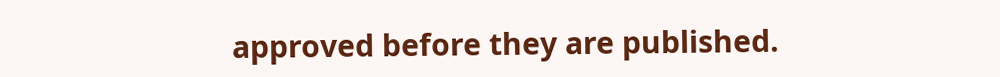approved before they are published.